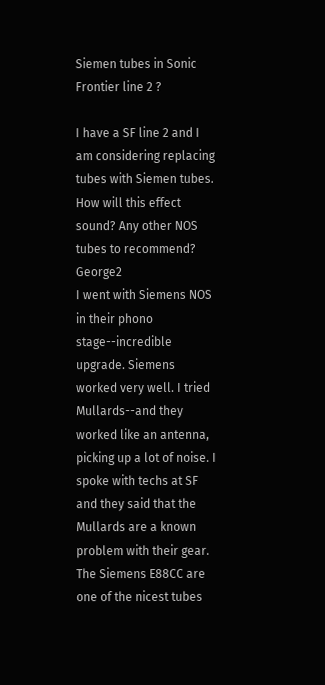Siemen tubes in Sonic Frontier line 2 ?

I have a SF line 2 and I am considering replacing tubes with Siemen tubes. How will this effect sound? Any other NOS tubes to recommend? George2
I went with Siemens NOS in their phono stage--incredible upgrade. Siemens worked very well. I tried Mullards--and they worked like an antenna, picking up a lot of noise. I spoke with techs at SF and they said that the Mullards are a known problem with their gear.
The Siemens E88CC are one of the nicest tubes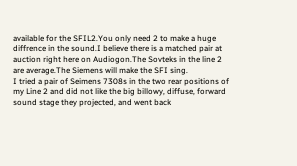available for the SFIL2.You only need 2 to make a huge diffrence in the sound.I believe there is a matched pair at auction right here on Audiogon.The Sovteks in the line 2 are average.The Siemens will make the SFI sing.
I tried a pair of Seimens 7308s in the two rear positions of my Line 2 and did not like the big billowy, diffuse, forward sound stage they projected, and went back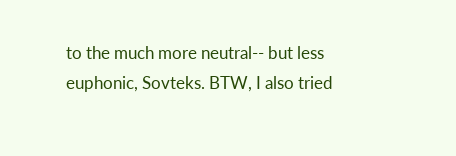to the much more neutral-- but less euphonic, Sovteks. BTW, I also tried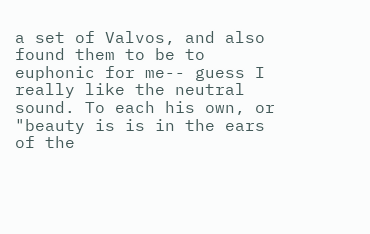a set of Valvos, and also found them to be to euphonic for me-- guess I really like the neutral sound. To each his own, or "beauty is is in the ears of the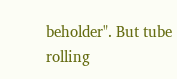beholder". But tube rolling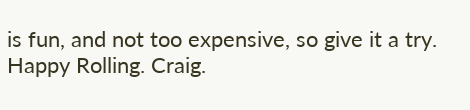is fun, and not too expensive, so give it a try. Happy Rolling. Craig.